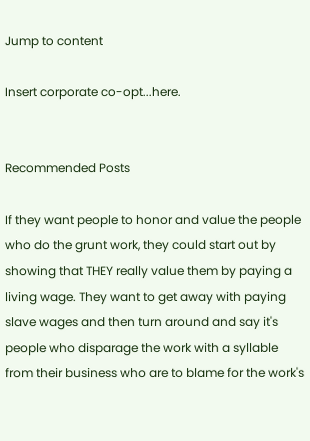Jump to content

Insert corporate co-opt...here.


Recommended Posts

If they want people to honor and value the people who do the grunt work, they could start out by showing that THEY really value them by paying a living wage. They want to get away with paying slave wages and then turn around and say it's people who disparage the work with a syllable from their business who are to blame for the work's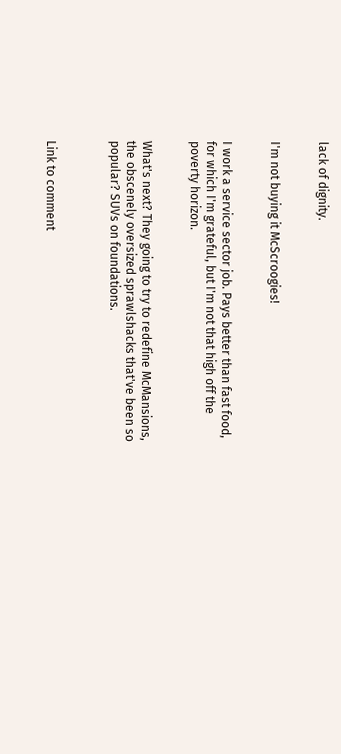lack of dignity.


I'm not buying it McScroogies!


I work a service sector job. Pays better than fast food, for which I'm grateful, but I'm not that high off the poverty horizon.


What's next? They going to try to redefine McMansions, the obscenely oversized sprawlshacks that've been so popular? SUVs on foundations.



Link to comment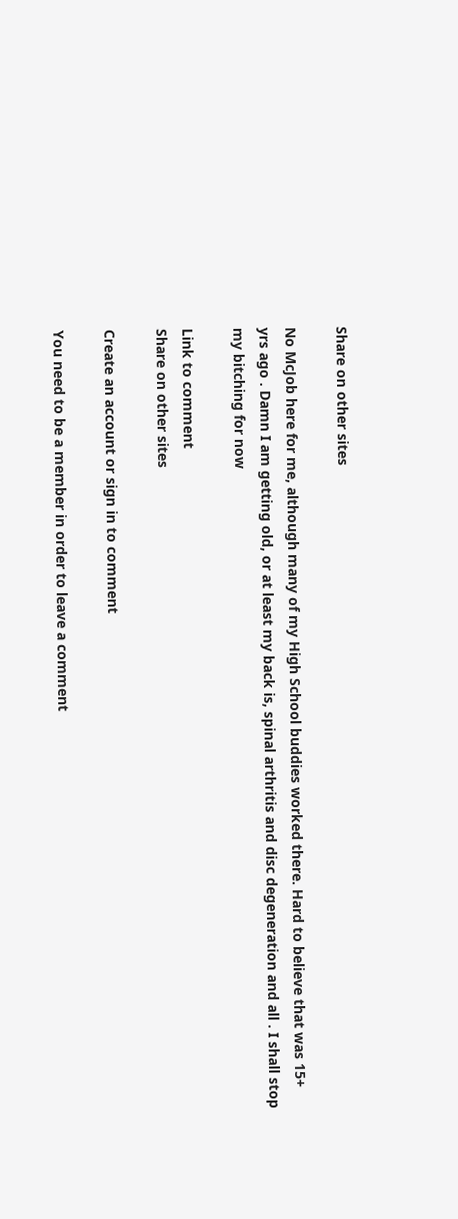Share on other sites

No McJob here for me, although many of my High School buddies worked there. Hard to believe that was 15+ yrs ago . Damn I am getting old, or at least my back is, spinal arthritis and disc degeneration and all . I shall stop my bitching for now

Link to comment
Share on other sites

Create an account or sign in to comment

You need to be a member in order to leave a comment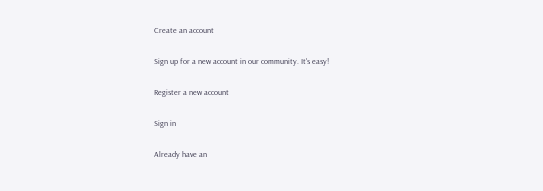Create an account

Sign up for a new account in our community. It's easy!

Register a new account

Sign in

Already have an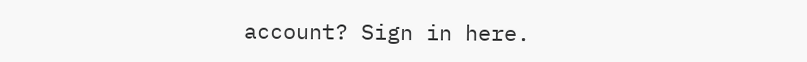account? Sign in here.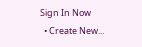Sign In Now
  • Create New...